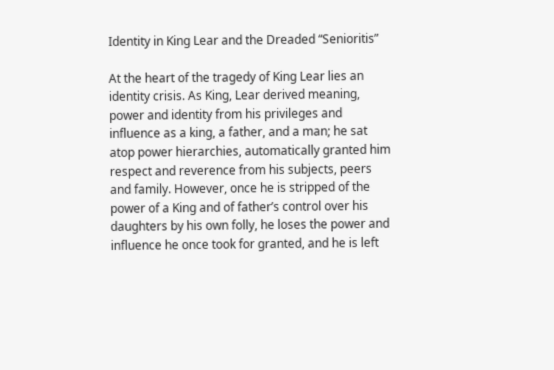Identity in King Lear and the Dreaded “Senioritis”

At the heart of the tragedy of King Lear lies an identity crisis. As King, Lear derived meaning, power and identity from his privileges and influence as a king, a father, and a man; he sat atop power hierarchies, automatically granted him respect and reverence from his subjects, peers and family. However, once he is stripped of the power of a King and of father’s control over his daughters by his own folly, he loses the power and influence he once took for granted, and he is left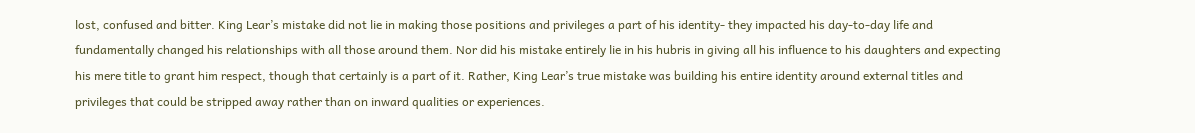lost, confused and bitter. King Lear’s mistake did not lie in making those positions and privileges a part of his identity- they impacted his day-to-day life and fundamentally changed his relationships with all those around them. Nor did his mistake entirely lie in his hubris in giving all his influence to his daughters and expecting his mere title to grant him respect, though that certainly is a part of it. Rather, King Lear’s true mistake was building his entire identity around external titles and privileges that could be stripped away rather than on inward qualities or experiences.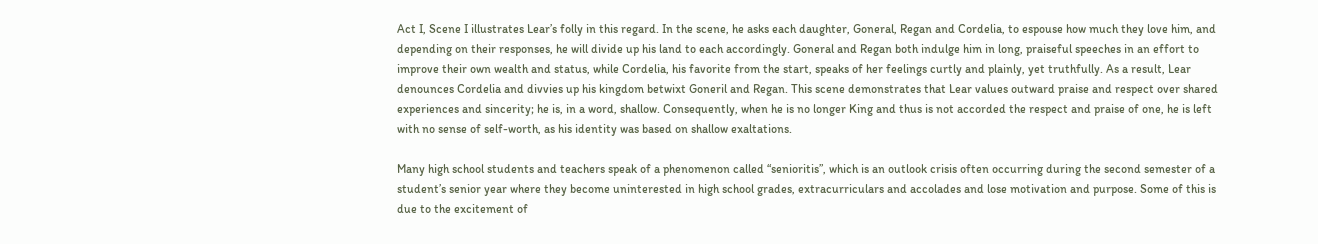Act I, Scene I illustrates Lear’s folly in this regard. In the scene, he asks each daughter, Goneral, Regan and Cordelia, to espouse how much they love him, and depending on their responses, he will divide up his land to each accordingly. Goneral and Regan both indulge him in long, praiseful speeches in an effort to improve their own wealth and status, while Cordelia, his favorite from the start, speaks of her feelings curtly and plainly, yet truthfully. As a result, Lear denounces Cordelia and divvies up his kingdom betwixt Goneril and Regan. This scene demonstrates that Lear values outward praise and respect over shared experiences and sincerity; he is, in a word, shallow. Consequently, when he is no longer King and thus is not accorded the respect and praise of one, he is left with no sense of self-worth, as his identity was based on shallow exaltations.

Many high school students and teachers speak of a phenomenon called “senioritis”, which is an outlook crisis often occurring during the second semester of a student’s senior year where they become uninterested in high school grades, extracurriculars and accolades and lose motivation and purpose. Some of this is due to the excitement of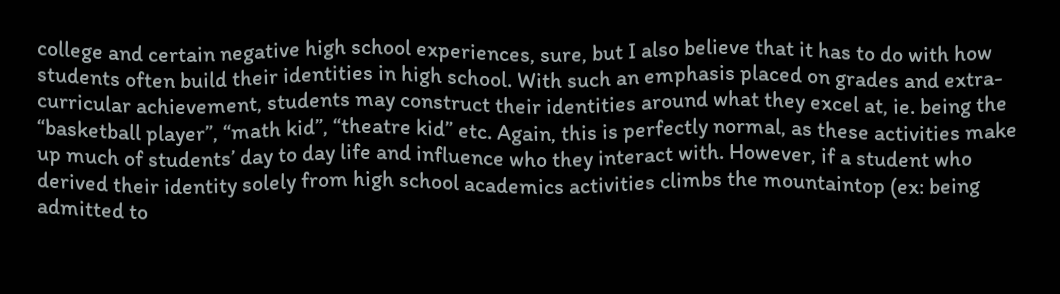college and certain negative high school experiences, sure, but I also believe that it has to do with how students often build their identities in high school. With such an emphasis placed on grades and extra-curricular achievement, students may construct their identities around what they excel at, ie. being the “basketball player”, “math kid”, “theatre kid” etc. Again, this is perfectly normal, as these activities make up much of students’ day to day life and influence who they interact with. However, if a student who derived their identity solely from high school academics activities climbs the mountaintop (ex: being admitted to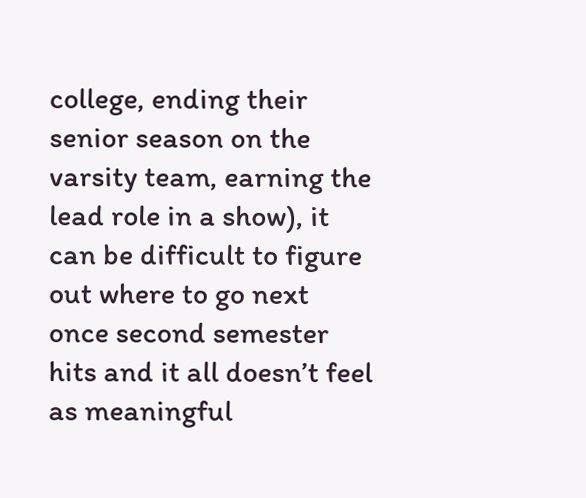college, ending their senior season on the varsity team, earning the lead role in a show), it can be difficult to figure out where to go next once second semester hits and it all doesn’t feel as meaningful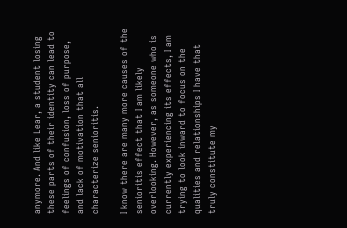anymore. And like Lear, a student losing these parts of their identity can lead to feelings of confusion, loss of purpose, and lack of motivation that all characterize senioritis.

I know there are many more causes of the senioritis effect that I am likely overlooking. However, as someone who is currently experiencing its effects, I am trying to look inward to focus on the qualities and relationships I have that truly constitute my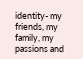identity- my friends, my family, my passions and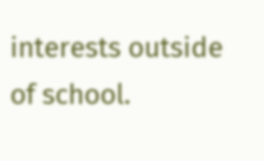interests outside of school.